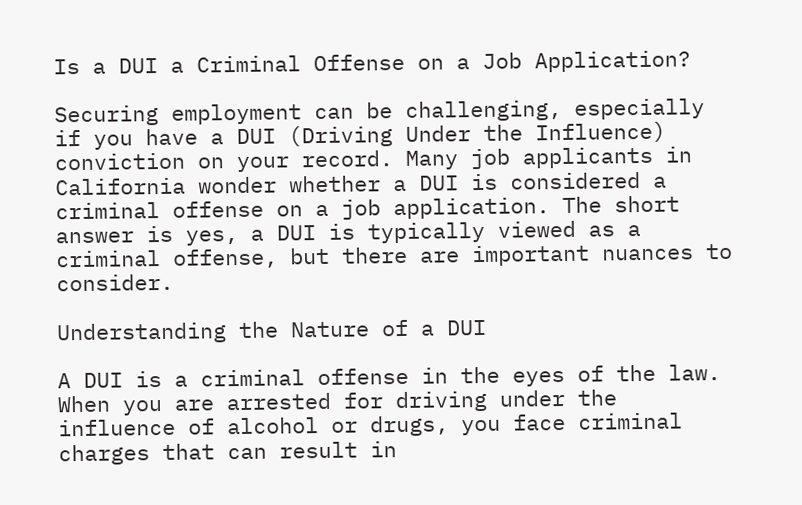Is a DUI a Criminal Offense on a Job Application?

Securing employment can be challenging, especially if you have a DUI (Driving Under the Influence) conviction on your record. Many job applicants in California wonder whether a DUI is considered a criminal offense on a job application. The short answer is yes, a DUI is typically viewed as a criminal offense, but there are important nuances to consider.

Understanding the Nature of a DUI

A DUI is a criminal offense in the eyes of the law. When you are arrested for driving under the influence of alcohol or drugs, you face criminal charges that can result in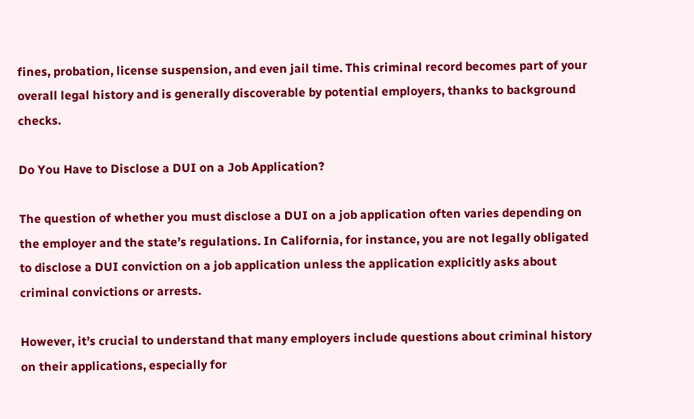fines, probation, license suspension, and even jail time. This criminal record becomes part of your overall legal history and is generally discoverable by potential employers, thanks to background checks.

Do You Have to Disclose a DUI on a Job Application?

The question of whether you must disclose a DUI on a job application often varies depending on the employer and the state’s regulations. In California, for instance, you are not legally obligated to disclose a DUI conviction on a job application unless the application explicitly asks about criminal convictions or arrests.

However, it’s crucial to understand that many employers include questions about criminal history on their applications, especially for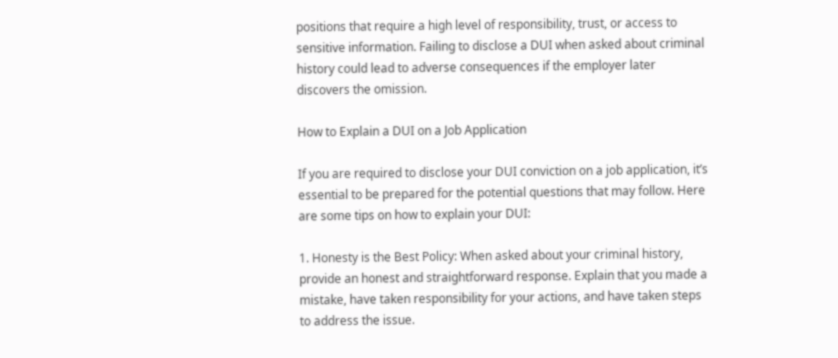positions that require a high level of responsibility, trust, or access to sensitive information. Failing to disclose a DUI when asked about criminal history could lead to adverse consequences if the employer later discovers the omission.

How to Explain a DUI on a Job Application

If you are required to disclose your DUI conviction on a job application, it’s essential to be prepared for the potential questions that may follow. Here are some tips on how to explain your DUI:

1. Honesty is the Best Policy: When asked about your criminal history, provide an honest and straightforward response. Explain that you made a mistake, have taken responsibility for your actions, and have taken steps to address the issue.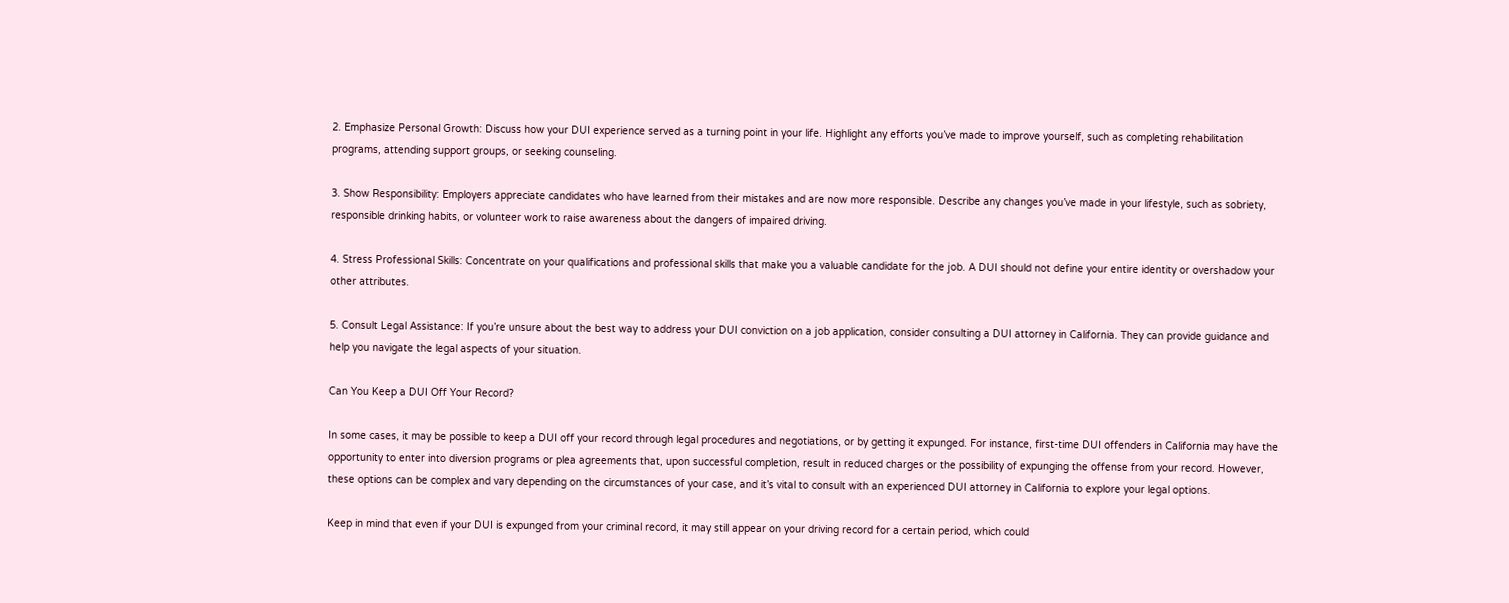2. Emphasize Personal Growth: Discuss how your DUI experience served as a turning point in your life. Highlight any efforts you’ve made to improve yourself, such as completing rehabilitation programs, attending support groups, or seeking counseling.

3. Show Responsibility: Employers appreciate candidates who have learned from their mistakes and are now more responsible. Describe any changes you’ve made in your lifestyle, such as sobriety, responsible drinking habits, or volunteer work to raise awareness about the dangers of impaired driving.

4. Stress Professional Skills: Concentrate on your qualifications and professional skills that make you a valuable candidate for the job. A DUI should not define your entire identity or overshadow your other attributes.

5. Consult Legal Assistance: If you’re unsure about the best way to address your DUI conviction on a job application, consider consulting a DUI attorney in California. They can provide guidance and help you navigate the legal aspects of your situation.

Can You Keep a DUI Off Your Record?

In some cases, it may be possible to keep a DUI off your record through legal procedures and negotiations, or by getting it expunged. For instance, first-time DUI offenders in California may have the opportunity to enter into diversion programs or plea agreements that, upon successful completion, result in reduced charges or the possibility of expunging the offense from your record. However, these options can be complex and vary depending on the circumstances of your case, and it’s vital to consult with an experienced DUI attorney in California to explore your legal options.

Keep in mind that even if your DUI is expunged from your criminal record, it may still appear on your driving record for a certain period, which could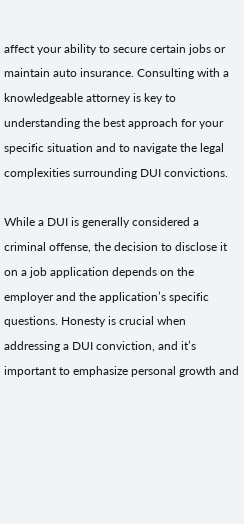affect your ability to secure certain jobs or maintain auto insurance. Consulting with a knowledgeable attorney is key to understanding the best approach for your specific situation and to navigate the legal complexities surrounding DUI convictions.

While a DUI is generally considered a criminal offense, the decision to disclose it on a job application depends on the employer and the application’s specific questions. Honesty is crucial when addressing a DUI conviction, and it’s important to emphasize personal growth and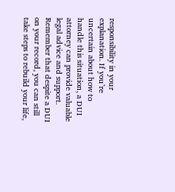responsibility in your explanation. If you’re uncertain about how to handle this situation, a DUI attorney can provide valuable legal advice and support. Remember that despite a DUI on your record, you can still take steps to rebuild your life,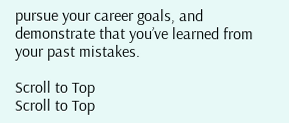pursue your career goals, and demonstrate that you’ve learned from your past mistakes.

Scroll to Top
Scroll to Top